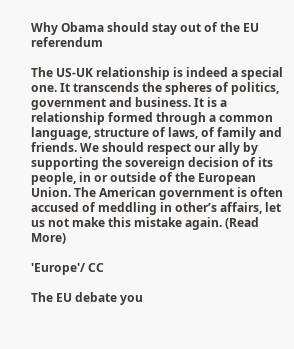Why Obama should stay out of the EU referendum

The US-UK relationship is indeed a special one. It transcends the spheres of politics, government and business. It is a relationship formed through a common language, structure of laws, of family and friends. We should respect our ally by supporting the sovereign decision of its people, in or outside of the European Union. The American government is often accused of meddling in other’s affairs, let us not make this mistake again. (Read More)

'Europe'/ CC

The EU debate you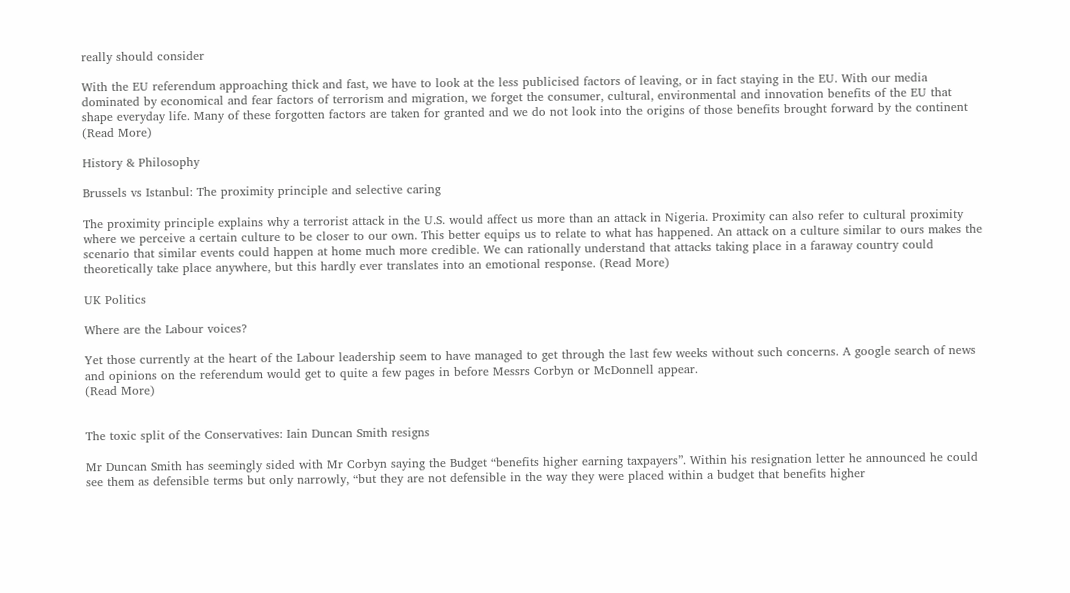really should consider

With the EU referendum approaching thick and fast, we have to look at the less publicised factors of leaving, or in fact staying in the EU. With our media dominated by economical and fear factors of terrorism and migration, we forget the consumer, cultural, environmental and innovation benefits of the EU that shape everyday life. Many of these forgotten factors are taken for granted and we do not look into the origins of those benefits brought forward by the continent (Read More)

History & Philosophy

Brussels vs Istanbul: The proximity principle and selective caring

The proximity principle explains why a terrorist attack in the U.S. would affect us more than an attack in Nigeria. Proximity can also refer to cultural proximity where we perceive a certain culture to be closer to our own. This better equips us to relate to what has happened. An attack on a culture similar to ours makes the scenario that similar events could happen at home much more credible. We can rationally understand that attacks taking place in a faraway country could theoretically take place anywhere, but this hardly ever translates into an emotional response. (Read More)

UK Politics

Where are the Labour voices?

Yet those currently at the heart of the Labour leadership seem to have managed to get through the last few weeks without such concerns. A google search of news and opinions on the referendum would get to quite a few pages in before Messrs Corbyn or McDonnell appear.
(Read More)


The toxic split of the Conservatives: Iain Duncan Smith resigns

Mr Duncan Smith has seemingly sided with Mr Corbyn saying the Budget “benefits higher earning taxpayers”. Within his resignation letter he announced he could see them as defensible terms but only narrowly, “but they are not defensible in the way they were placed within a budget that benefits higher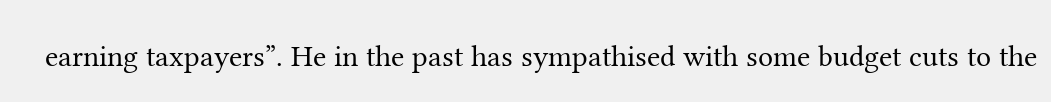earning taxpayers”. He in the past has sympathised with some budget cuts to the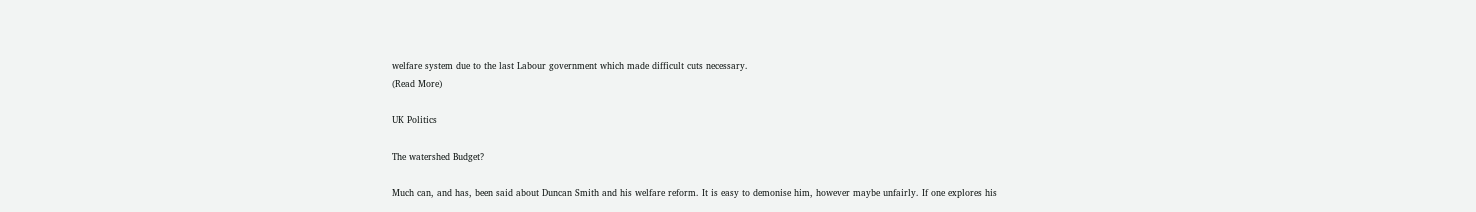welfare system due to the last Labour government which made difficult cuts necessary.
(Read More)

UK Politics

The watershed Budget?

Much can, and has, been said about Duncan Smith and his welfare reform. It is easy to demonise him, however maybe unfairly. If one explores his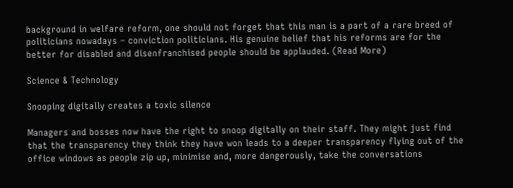background in welfare reform, one should not forget that this man is a part of a rare breed of politicians nowadays – conviction politicians. His genuine belief that his reforms are for the better for disabled and disenfranchised people should be applauded. (Read More)

Science & Technology

Snooping digitally creates a toxic silence

Managers and bosses now have the right to snoop digitally on their staff. They might just find that the transparency they think they have won leads to a deeper transparency flying out of the office windows as people zip up, minimise and, more dangerously, take the conversations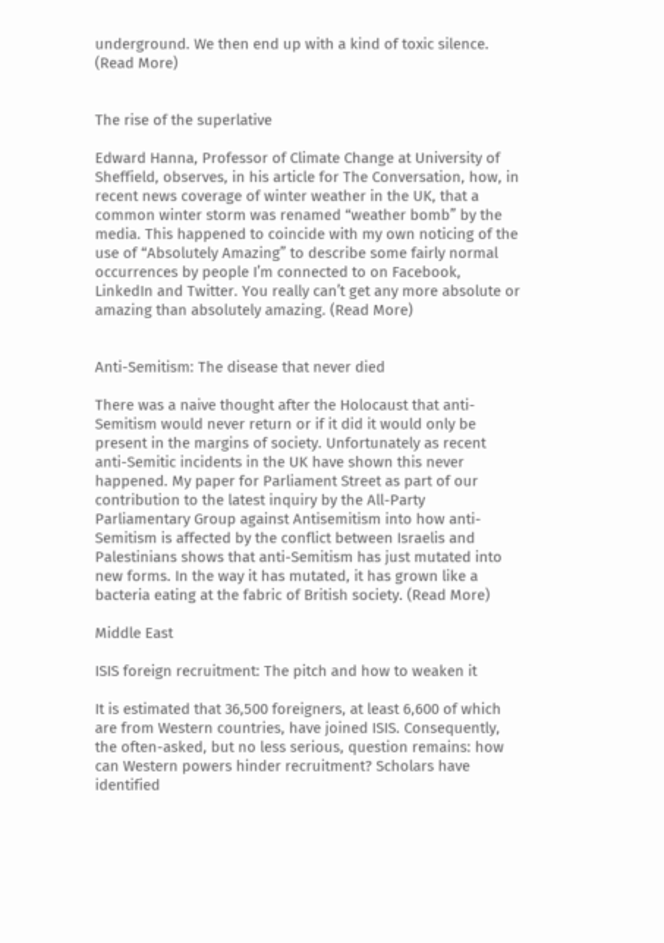underground. We then end up with a kind of toxic silence. (Read More)


The rise of the superlative

Edward Hanna, Professor of Climate Change at University of Sheffield, observes, in his article for The Conversation, how, in recent news coverage of winter weather in the UK, that a common winter storm was renamed “weather bomb” by the media. This happened to coincide with my own noticing of the use of “Absolutely Amazing” to describe some fairly normal occurrences by people I’m connected to on Facebook, LinkedIn and Twitter. You really can’t get any more absolute or amazing than absolutely amazing. (Read More)


Anti-Semitism: The disease that never died

There was a naive thought after the Holocaust that anti-Semitism would never return or if it did it would only be present in the margins of society. Unfortunately as recent anti-Semitic incidents in the UK have shown this never happened. My paper for Parliament Street as part of our contribution to the latest inquiry by the All-Party Parliamentary Group against Antisemitism into how anti-Semitism is affected by the conflict between Israelis and Palestinians shows that anti-Semitism has just mutated into new forms. In the way it has mutated, it has grown like a bacteria eating at the fabric of British society. (Read More)

Middle East

ISIS foreign recruitment: The pitch and how to weaken it

It is estimated that 36,500 foreigners, at least 6,600 of which are from Western countries, have joined ISIS. Consequently, the often-asked, but no less serious, question remains: how can Western powers hinder recruitment? Scholars have identified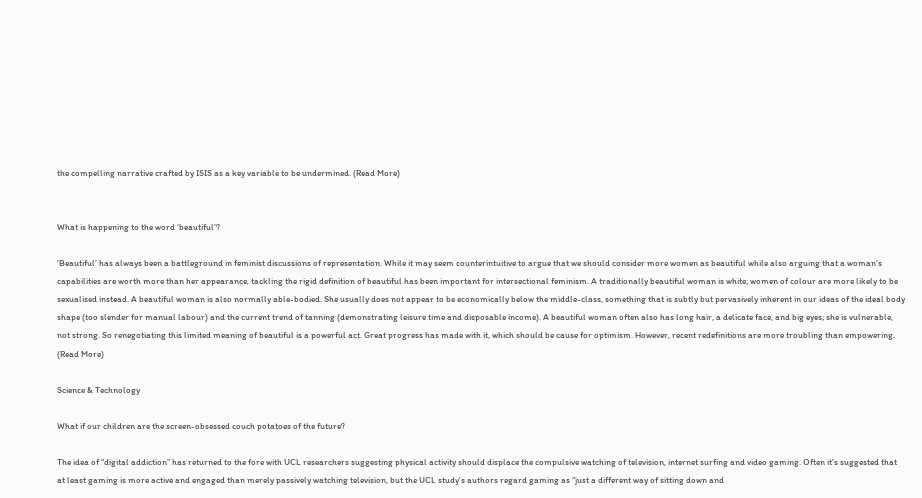the compelling narrative crafted by ISIS as a key variable to be undermined. (Read More)


What is happening to the word ‘beautiful’?

‘Beautiful’ has always been a battleground in feminist discussions of representation. While it may seem counterintuitive to argue that we should consider more women as beautiful while also arguing that a woman’s capabilities are worth more than her appearance, tackling the rigid definition of beautiful has been important for intersectional feminism. A traditionally beautiful woman is white; women of colour are more likely to be sexualised instead. A beautiful woman is also normally able-bodied. She usually does not appear to be economically below the middle-class, something that is subtly but pervasively inherent in our ideas of the ideal body shape (too slender for manual labour) and the current trend of tanning (demonstrating leisure time and disposable income). A beautiful woman often also has long hair, a delicate face, and big eyes; she is vulnerable, not strong. So renegotiating this limited meaning of beautiful is a powerful act. Great progress has made with it, which should be cause for optimism. However, recent redefinitions are more troubling than empowering. (Read More)

Science & Technology

What if our children are the screen-obsessed couch potatoes of the future?

The idea of “digital addiction” has returned to the fore with UCL researchers suggesting physical activity should displace the compulsive watching of television, internet surfing and video gaming. Often it’s suggested that at least gaming is more active and engaged than merely passively watching television, but the UCL study’s authors regard gaming as “just a different way of sitting down and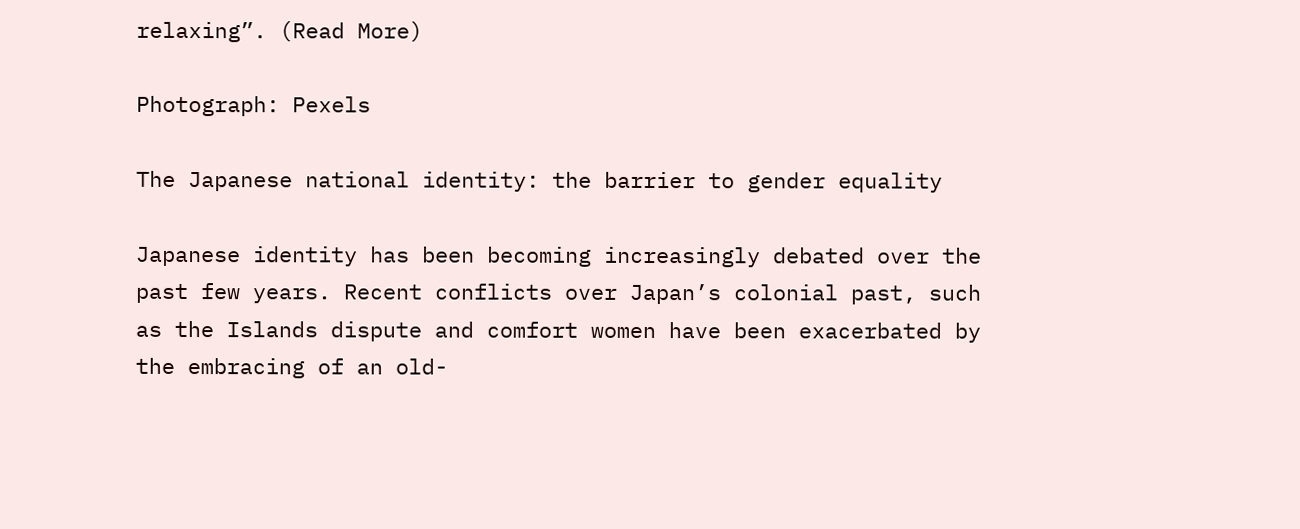relaxing”. (Read More)

Photograph: Pexels

The Japanese national identity: the barrier to gender equality

Japanese identity has been becoming increasingly debated over the past few years. Recent conflicts over Japan’s colonial past, such as the Islands dispute and comfort women have been exacerbated by the embracing of an old-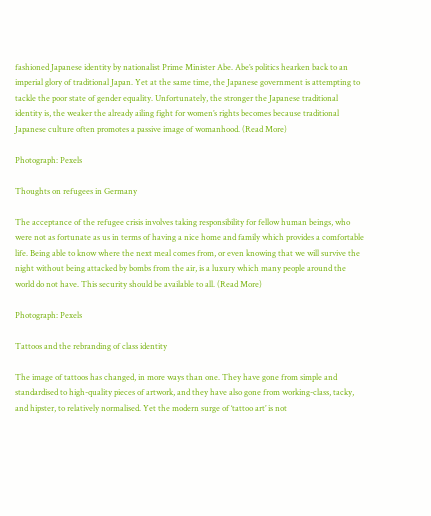fashioned Japanese identity by nationalist Prime Minister Abe. Abe’s politics hearken back to an imperial glory of traditional Japan. Yet at the same time, the Japanese government is attempting to tackle the poor state of gender equality. Unfortunately, the stronger the Japanese traditional identity is, the weaker the already ailing fight for women’s rights becomes because traditional Japanese culture often promotes a passive image of womanhood. (Read More)

Photograph: Pexels

Thoughts on refugees in Germany

The acceptance of the refugee crisis involves taking responsibility for fellow human beings, who were not as fortunate as us in terms of having a nice home and family which provides a comfortable life. Being able to know where the next meal comes from, or even knowing that we will survive the night without being attacked by bombs from the air, is a luxury which many people around the world do not have. This security should be available to all. (Read More)

Photograph: Pexels

Tattoos and the rebranding of class identity

The image of tattoos has changed, in more ways than one. They have gone from simple and standardised to high-quality pieces of artwork, and they have also gone from working-class, tacky, and hipster, to relatively normalised. Yet the modern surge of ‘tattoo art’ is not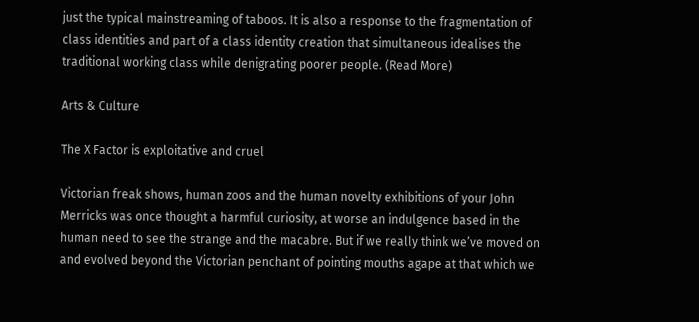just the typical mainstreaming of taboos. It is also a response to the fragmentation of class identities and part of a class identity creation that simultaneous idealises the traditional working class while denigrating poorer people. (Read More)

Arts & Culture

The X Factor is exploitative and cruel

Victorian freak shows, human zoos and the human novelty exhibitions of your John Merricks was once thought a harmful curiosity, at worse an indulgence based in the human need to see the strange and the macabre. But if we really think we’ve moved on and evolved beyond the Victorian penchant of pointing mouths agape at that which we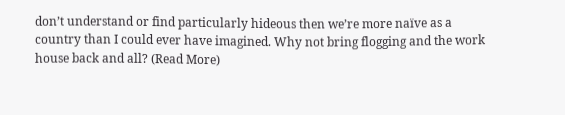don’t understand or find particularly hideous then we’re more naïve as a country than I could ever have imagined. Why not bring flogging and the work house back and all? (Read More)